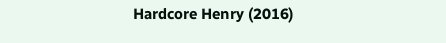Hardcore Henry (2016)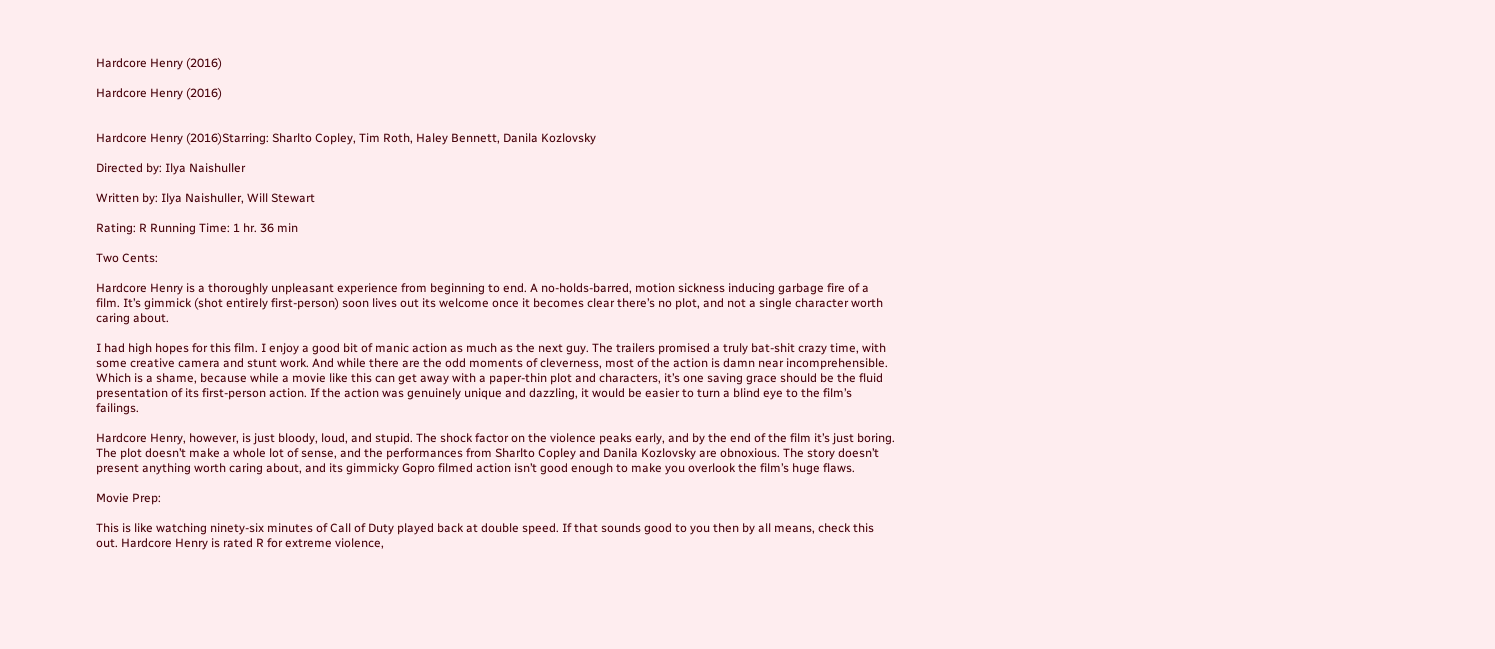Hardcore Henry (2016)

Hardcore Henry (2016)


Hardcore Henry (2016)Starring: Sharlto Copley, Tim Roth, Haley Bennett, Danila Kozlovsky

Directed by: Ilya Naishuller

Written by: Ilya Naishuller, Will Stewart

Rating: R Running Time: 1 hr. 36 min

Two Cents:

Hardcore Henry is a thoroughly unpleasant experience from beginning to end. A no-holds-barred, motion sickness inducing garbage fire of a film. It’s gimmick (shot entirely first-person) soon lives out its welcome once it becomes clear there’s no plot, and not a single character worth caring about.

I had high hopes for this film. I enjoy a good bit of manic action as much as the next guy. The trailers promised a truly bat-shit crazy time, with some creative camera and stunt work. And while there are the odd moments of cleverness, most of the action is damn near incomprehensible. Which is a shame, because while a movie like this can get away with a paper-thin plot and characters, it’s one saving grace should be the fluid presentation of its first-person action. If the action was genuinely unique and dazzling, it would be easier to turn a blind eye to the film’s failings.

Hardcore Henry, however, is just bloody, loud, and stupid. The shock factor on the violence peaks early, and by the end of the film it’s just boring. The plot doesn’t make a whole lot of sense, and the performances from Sharlto Copley and Danila Kozlovsky are obnoxious. The story doesn’t present anything worth caring about, and its gimmicky Gopro filmed action isn’t good enough to make you overlook the film’s huge flaws.

Movie Prep:

This is like watching ninety-six minutes of Call of Duty played back at double speed. If that sounds good to you then by all means, check this out. Hardcore Henry is rated R for extreme violence,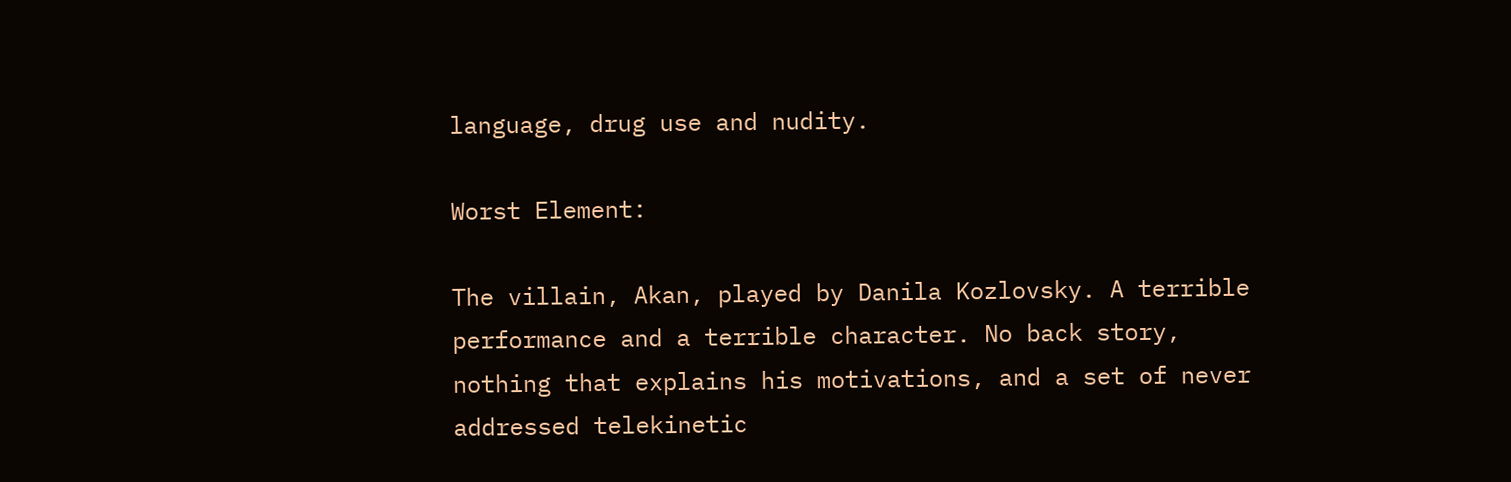language, drug use and nudity.

Worst Element:

The villain, Akan, played by Danila Kozlovsky. A terrible performance and a terrible character. No back story, nothing that explains his motivations, and a set of never addressed telekinetic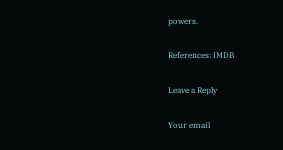powers.

References: IMDB

Leave a Reply

Your email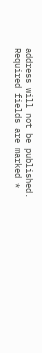address will not be published. Required fields are marked *